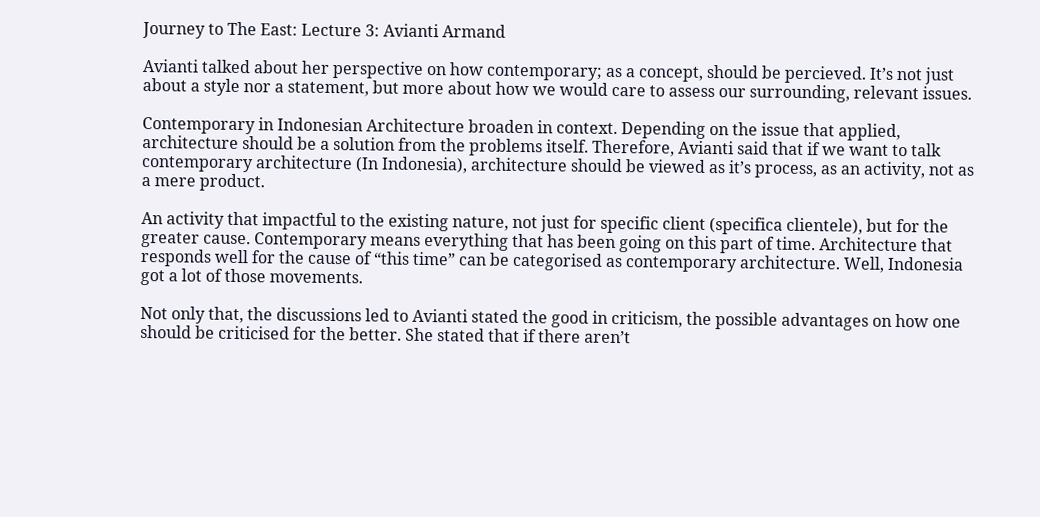Journey to The East: Lecture 3: Avianti Armand

Avianti talked about her perspective on how contemporary; as a concept, should be percieved. It’s not just about a style nor a statement, but more about how we would care to assess our surrounding, relevant issues.

Contemporary in Indonesian Architecture broaden in context. Depending on the issue that applied, architecture should be a solution from the problems itself. Therefore, Avianti said that if we want to talk contemporary architecture (In Indonesia), architecture should be viewed as it’s process, as an activity, not as a mere product.

An activity that impactful to the existing nature, not just for specific client (specifica clientele), but for the greater cause. Contemporary means everything that has been going on this part of time. Architecture that responds well for the cause of “this time” can be categorised as contemporary architecture. Well, Indonesia got a lot of those movements.

Not only that, the discussions led to Avianti stated the good in criticism, the possible advantages on how one should be criticised for the better. She stated that if there aren’t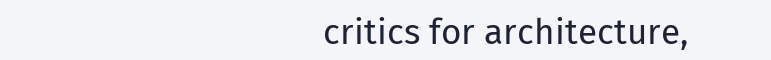critics for architecture,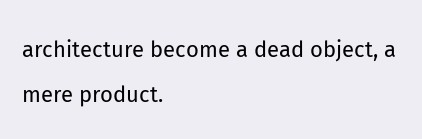architecture become a dead object, a mere product.